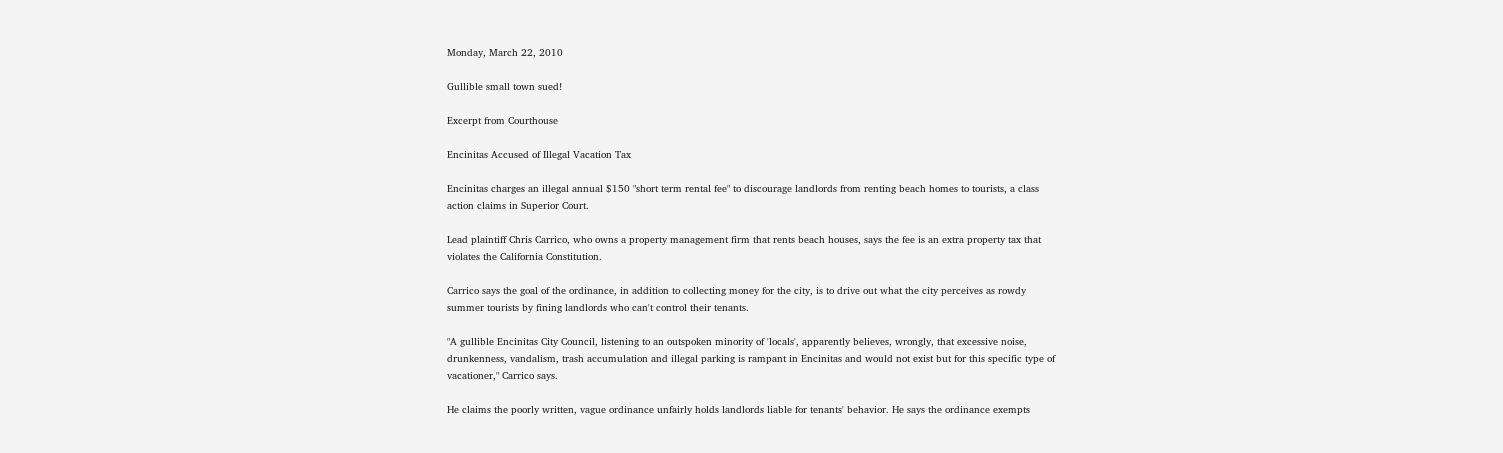Monday, March 22, 2010

Gullible small town sued!

Excerpt from Courthouse

Encinitas Accused of Illegal Vacation Tax

Encinitas charges an illegal annual $150 "short term rental fee" to discourage landlords from renting beach homes to tourists, a class action claims in Superior Court.

Lead plaintiff Chris Carrico, who owns a property management firm that rents beach houses, says the fee is an extra property tax that violates the California Constitution.

Carrico says the goal of the ordinance, in addition to collecting money for the city, is to drive out what the city perceives as rowdy summer tourists by fining landlords who can't control their tenants.

"A gullible Encinitas City Council, listening to an outspoken minority of 'locals', apparently believes, wrongly, that excessive noise, drunkenness, vandalism, trash accumulation and illegal parking is rampant in Encinitas and would not exist but for this specific type of vacationer," Carrico says.

He claims the poorly written, vague ordinance unfairly holds landlords liable for tenants' behavior. He says the ordinance exempts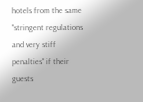hotels from the same "stringent regulations and very stiff penalties" if their guests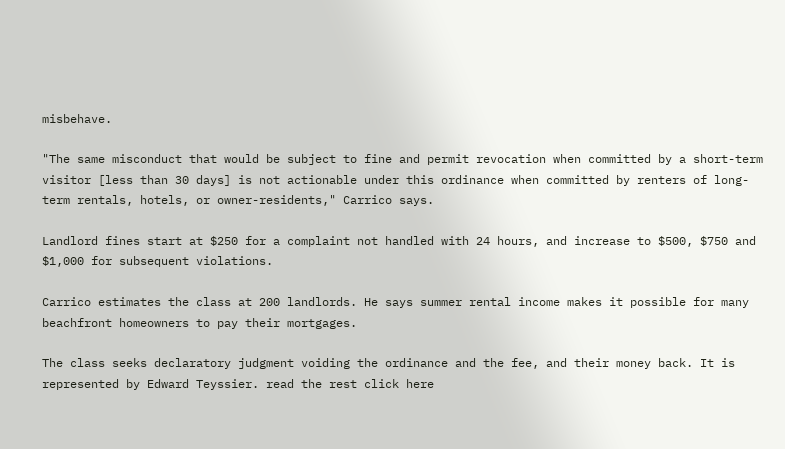misbehave.

"The same misconduct that would be subject to fine and permit revocation when committed by a short-term visitor [less than 30 days] is not actionable under this ordinance when committed by renters of long-term rentals, hotels, or owner-residents," Carrico says.

Landlord fines start at $250 for a complaint not handled with 24 hours, and increase to $500, $750 and $1,000 for subsequent violations.

Carrico estimates the class at 200 landlords. He says summer rental income makes it possible for many beachfront homeowners to pay their mortgages.

The class seeks declaratory judgment voiding the ordinance and the fee, and their money back. It is represented by Edward Teyssier. read the rest click here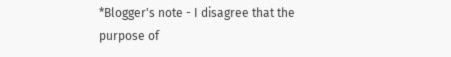*Blogger's note - I disagree that the purpose of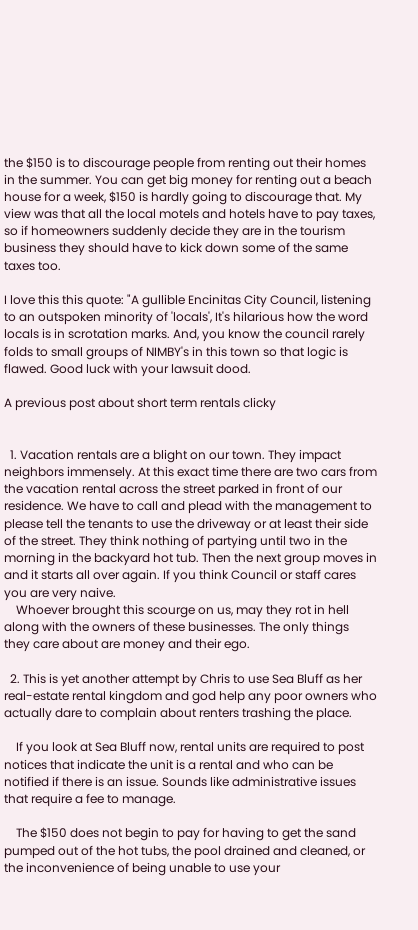the $150 is to discourage people from renting out their homes in the summer. You can get big money for renting out a beach house for a week, $150 is hardly going to discourage that. My view was that all the local motels and hotels have to pay taxes, so if homeowners suddenly decide they are in the tourism business they should have to kick down some of the same taxes too.

I love this this quote: "A gullible Encinitas City Council, listening to an outspoken minority of 'locals', It's hilarious how the word locals is in scrotation marks. And, you know the council rarely folds to small groups of NIMBY's in this town so that logic is flawed. Good luck with your lawsuit dood.

A previous post about short term rentals clicky


  1. Vacation rentals are a blight on our town. They impact neighbors immensely. At this exact time there are two cars from the vacation rental across the street parked in front of our residence. We have to call and plead with the management to please tell the tenants to use the driveway or at least their side of the street. They think nothing of partying until two in the morning in the backyard hot tub. Then the next group moves in and it starts all over again. If you think Council or staff cares you are very naive.
    Whoever brought this scourge on us, may they rot in hell along with the owners of these businesses. The only things they care about are money and their ego.

  2. This is yet another attempt by Chris to use Sea Bluff as her real-estate rental kingdom and god help any poor owners who actually dare to complain about renters trashing the place.

    If you look at Sea Bluff now, rental units are required to post notices that indicate the unit is a rental and who can be notified if there is an issue. Sounds like administrative issues that require a fee to manage.

    The $150 does not begin to pay for having to get the sand pumped out of the hot tubs, the pool drained and cleaned, or the inconvenience of being unable to use your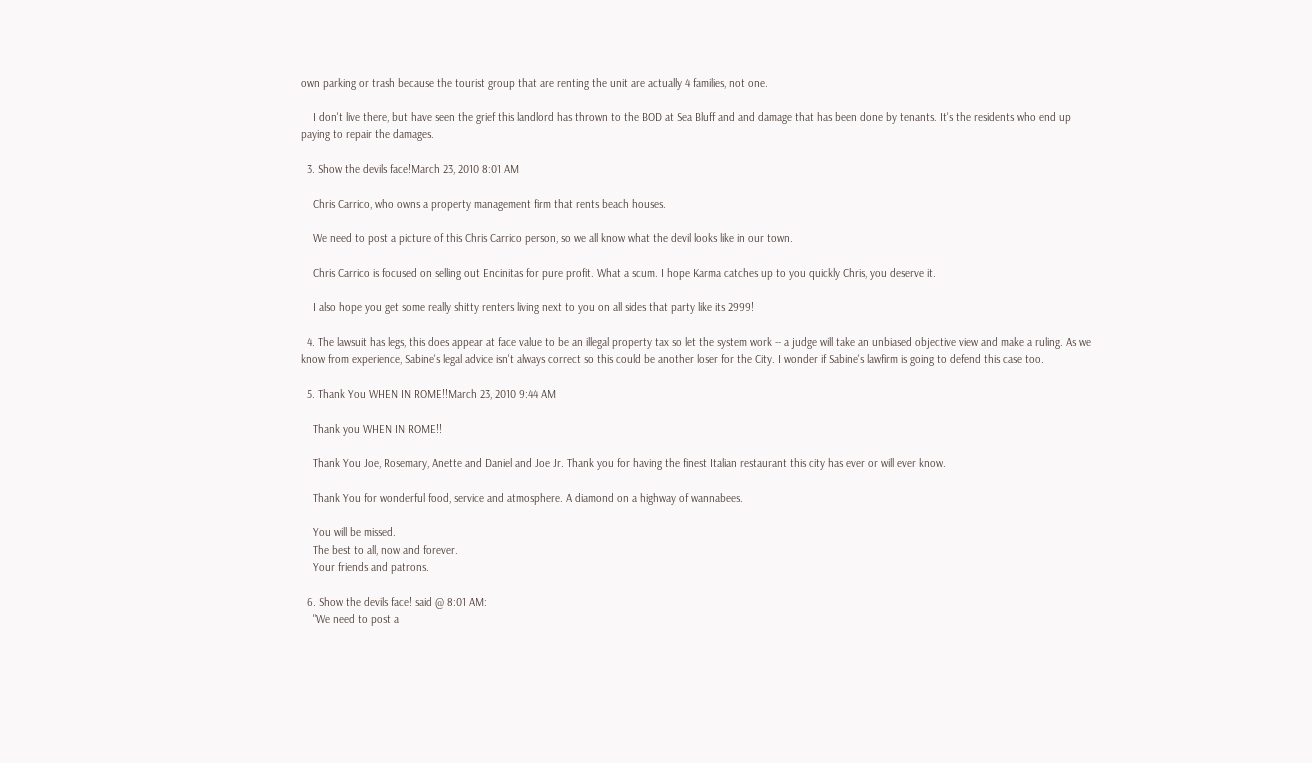own parking or trash because the tourist group that are renting the unit are actually 4 families, not one.

    I don't live there, but have seen the grief this landlord has thrown to the BOD at Sea Bluff and and damage that has been done by tenants. It's the residents who end up paying to repair the damages.

  3. Show the devils face!March 23, 2010 8:01 AM

    Chris Carrico, who owns a property management firm that rents beach houses.

    We need to post a picture of this Chris Carrico person, so we all know what the devil looks like in our town.

    Chris Carrico is focused on selling out Encinitas for pure profit. What a scum. I hope Karma catches up to you quickly Chris, you deserve it.

    I also hope you get some really shitty renters living next to you on all sides that party like its 2999!

  4. The lawsuit has legs, this does appear at face value to be an illegal property tax so let the system work -- a judge will take an unbiased objective view and make a ruling. As we know from experience, Sabine's legal advice isn't always correct so this could be another loser for the City. I wonder if Sabine's lawfirm is going to defend this case too.

  5. Thank You WHEN IN ROME!!March 23, 2010 9:44 AM

    Thank you WHEN IN ROME!!

    Thank You Joe, Rosemary, Anette and Daniel and Joe Jr. Thank you for having the finest Italian restaurant this city has ever or will ever know.

    Thank You for wonderful food, service and atmosphere. A diamond on a highway of wannabees.

    You will be missed.
    The best to all, now and forever.
    Your friends and patrons.

  6. Show the devils face! said @ 8:01 AM:
    "We need to post a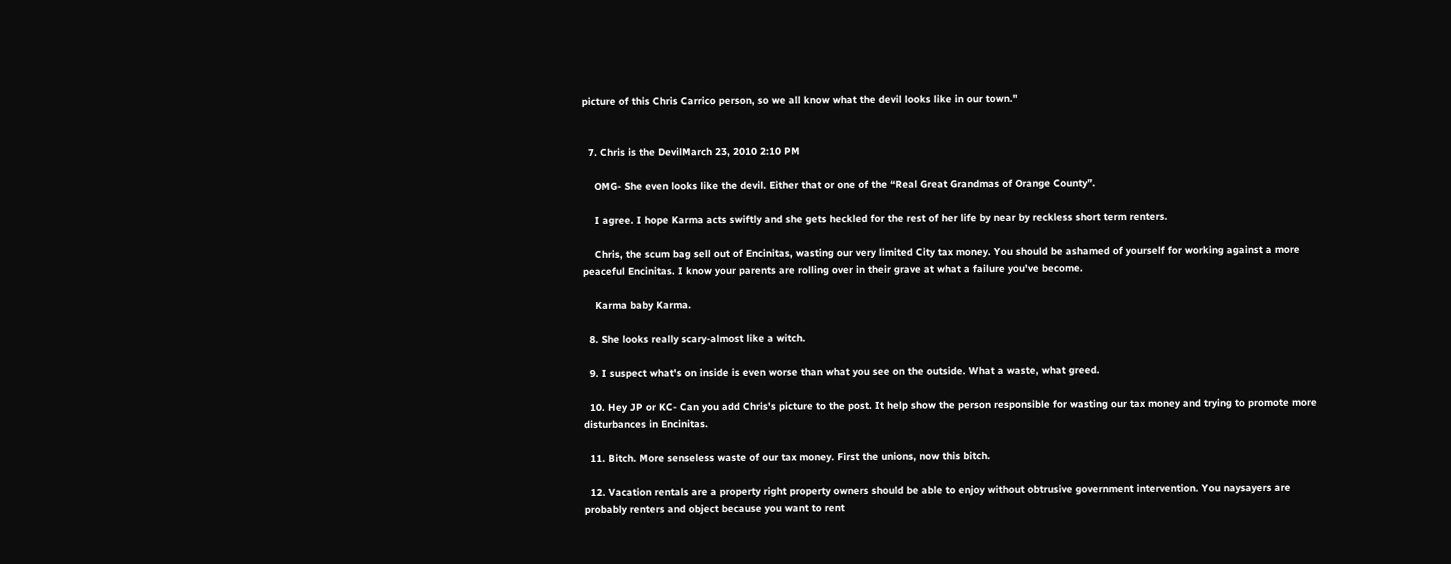picture of this Chris Carrico person, so we all know what the devil looks like in our town."


  7. Chris is the DevilMarch 23, 2010 2:10 PM

    OMG- She even looks like the devil. Either that or one of the “Real Great Grandmas of Orange County”.

    I agree. I hope Karma acts swiftly and she gets heckled for the rest of her life by near by reckless short term renters.

    Chris, the scum bag sell out of Encinitas, wasting our very limited City tax money. You should be ashamed of yourself for working against a more peaceful Encinitas. I know your parents are rolling over in their grave at what a failure you've become.

    Karma baby Karma.

  8. She looks really scary-almost like a witch.

  9. I suspect what's on inside is even worse than what you see on the outside. What a waste, what greed.

  10. Hey JP or KC- Can you add Chris's picture to the post. It help show the person responsible for wasting our tax money and trying to promote more disturbances in Encinitas.

  11. Bitch. More senseless waste of our tax money. First the unions, now this bitch.

  12. Vacation rentals are a property right property owners should be able to enjoy without obtrusive government intervention. You naysayers are probably renters and object because you want to rent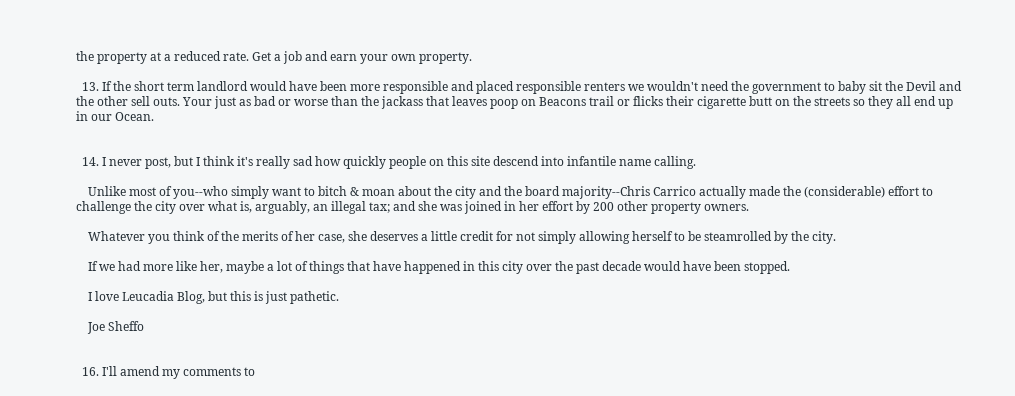the property at a reduced rate. Get a job and earn your own property.

  13. If the short term landlord would have been more responsible and placed responsible renters we wouldn't need the government to baby sit the Devil and the other sell outs. Your just as bad or worse than the jackass that leaves poop on Beacons trail or flicks their cigarette butt on the streets so they all end up in our Ocean.


  14. I never post, but I think it's really sad how quickly people on this site descend into infantile name calling.

    Unlike most of you--who simply want to bitch & moan about the city and the board majority--Chris Carrico actually made the (considerable) effort to challenge the city over what is, arguably, an illegal tax; and she was joined in her effort by 200 other property owners.

    Whatever you think of the merits of her case, she deserves a little credit for not simply allowing herself to be steamrolled by the city.

    If we had more like her, maybe a lot of things that have happened in this city over the past decade would have been stopped.

    I love Leucadia Blog, but this is just pathetic.

    Joe Sheffo


  16. I'll amend my comments to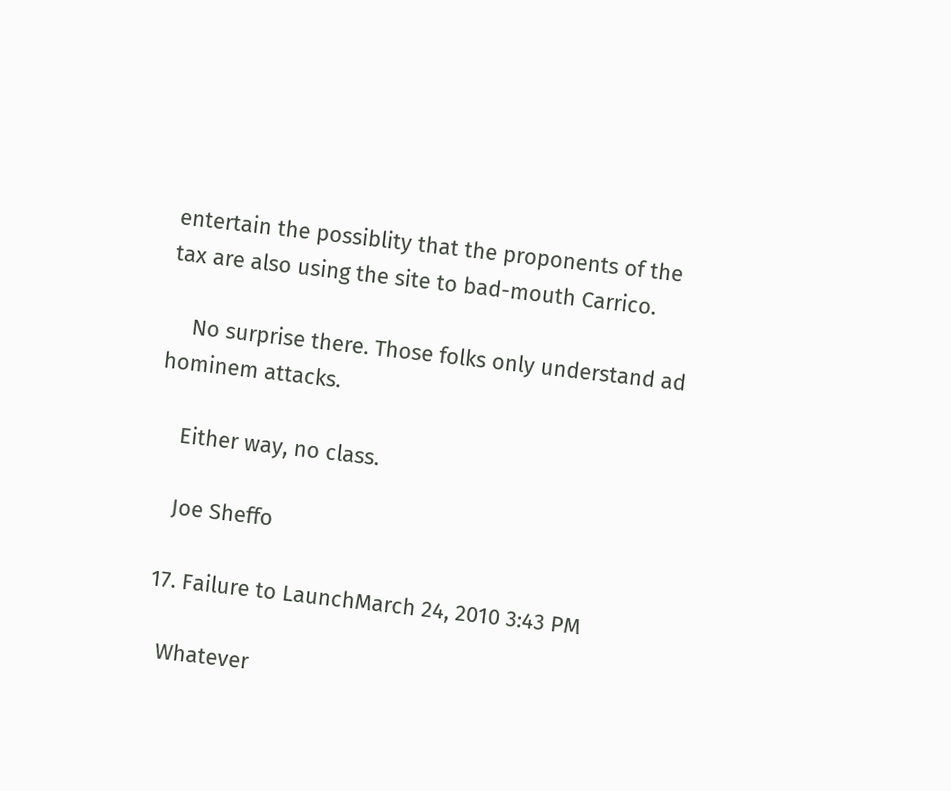entertain the possiblity that the proponents of the tax are also using the site to bad-mouth Carrico.

    No surprise there. Those folks only understand ad hominem attacks.

    Either way, no class.

    Joe Sheffo

  17. Failure to LaunchMarch 24, 2010 3:43 PM

    Whatever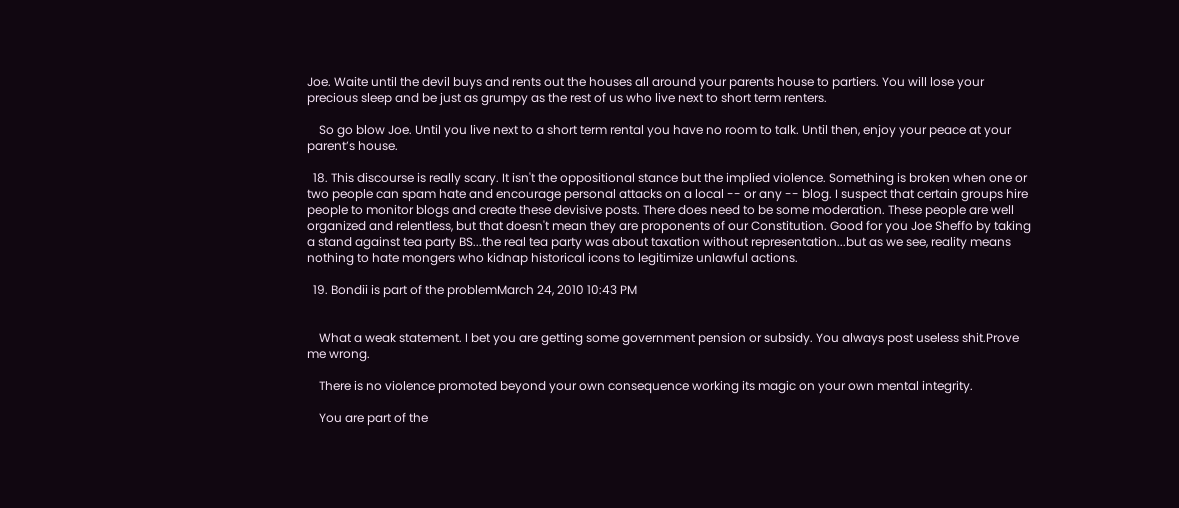Joe. Waite until the devil buys and rents out the houses all around your parents house to partiers. You will lose your precious sleep and be just as grumpy as the rest of us who live next to short term renters.

    So go blow Joe. Until you live next to a short term rental you have no room to talk. Until then, enjoy your peace at your parent’s house.

  18. This discourse is really scary. It isn't the oppositional stance but the implied violence. Something is broken when one or two people can spam hate and encourage personal attacks on a local -- or any -- blog. I suspect that certain groups hire people to monitor blogs and create these devisive posts. There does need to be some moderation. These people are well organized and relentless, but that doesn't mean they are proponents of our Constitution. Good for you Joe Sheffo by taking a stand against tea party BS...the real tea party was about taxation without representation...but as we see, reality means nothing to hate mongers who kidnap historical icons to legitimize unlawful actions.

  19. Bondii is part of the problemMarch 24, 2010 10:43 PM


    What a weak statement. I bet you are getting some government pension or subsidy. You always post useless shit.Prove me wrong.

    There is no violence promoted beyond your own consequence working its magic on your own mental integrity.

    You are part of the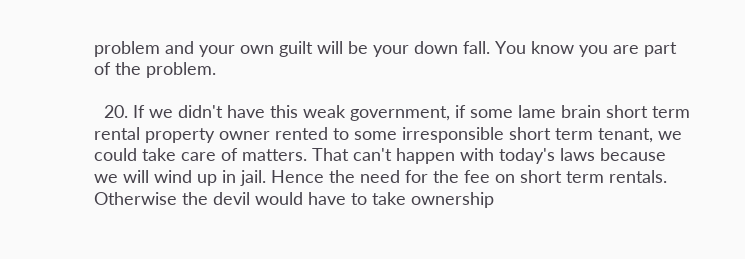problem and your own guilt will be your down fall. You know you are part of the problem.

  20. If we didn't have this weak government, if some lame brain short term rental property owner rented to some irresponsible short term tenant, we could take care of matters. That can't happen with today's laws because we will wind up in jail. Hence the need for the fee on short term rentals. Otherwise the devil would have to take ownership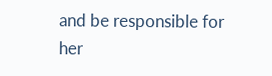and be responsible for her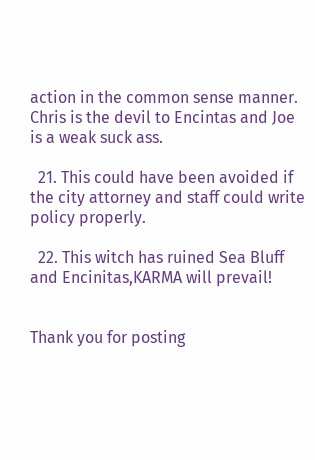action in the common sense manner. Chris is the devil to Encintas and Joe is a weak suck ass.

  21. This could have been avoided if the city attorney and staff could write policy properly.

  22. This witch has ruined Sea Bluff and Encinitas,KARMA will prevail!


Thank you for posting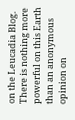on the Leucadia Blog.
There is nothing more powerful on this Earth than an anonymous opinion on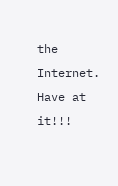the Internet.
Have at it!!!